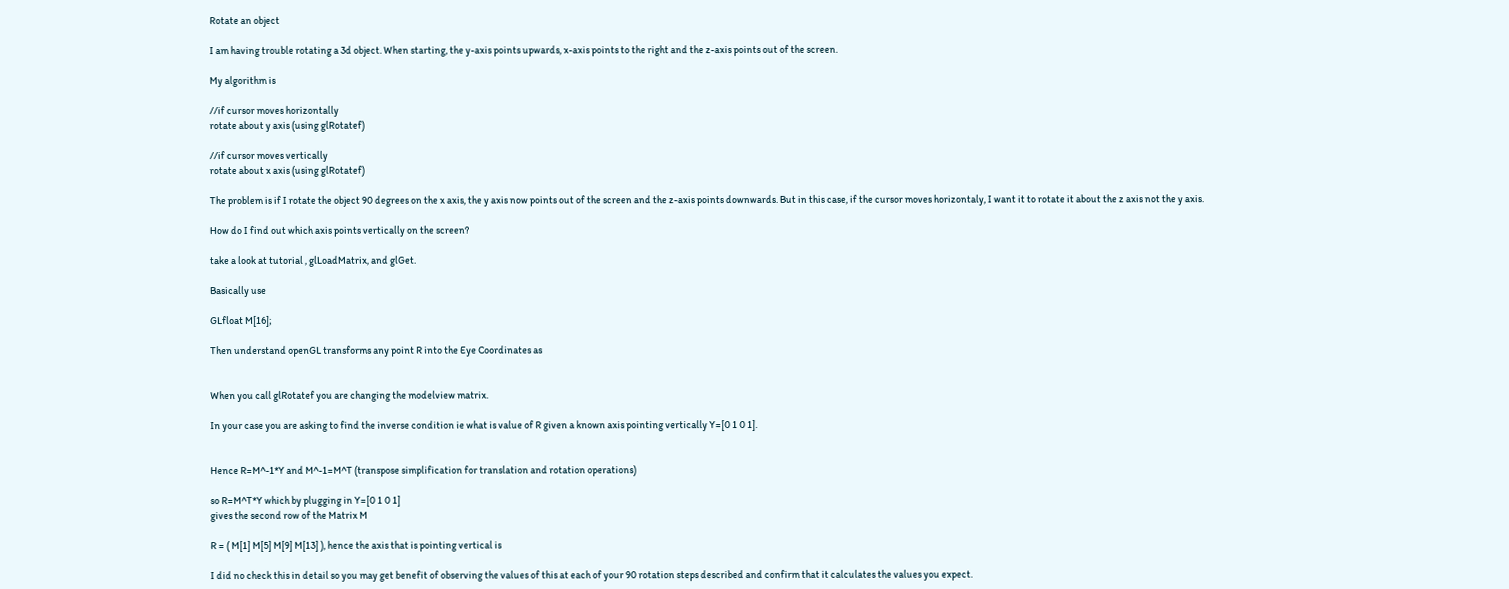Rotate an object

I am having trouble rotating a 3d object. When starting, the y-axis points upwards, x-axis points to the right and the z-axis points out of the screen.

My algorithm is

//if cursor moves horizontally
rotate about y axis (using glRotatef)

//if cursor moves vertically
rotate about x axis (using glRotatef)

The problem is if I rotate the object 90 degrees on the x axis, the y axis now points out of the screen and the z-axis points downwards. But in this case, if the cursor moves horizontaly, I want it to rotate it about the z axis not the y axis.

How do I find out which axis points vertically on the screen?

take a look at tutorial , glLoadMatrix, and glGet.

Basically use

GLfloat M[16];

Then understand openGL transforms any point R into the Eye Coordinates as


When you call glRotatef you are changing the modelview matrix.

In your case you are asking to find the inverse condition ie what is value of R given a known axis pointing vertically Y=[0 1 0 1].


Hence R=M^-1*Y and M^-1=M^T (transpose simplification for translation and rotation operations)

so R=M^T*Y which by plugging in Y=[0 1 0 1]
gives the second row of the Matrix M

R = ( M[1] M[5] M[9] M[13] ), hence the axis that is pointing vertical is

I did no check this in detail so you may get benefit of observing the values of this at each of your 90 rotation steps described and confirm that it calculates the values you expect.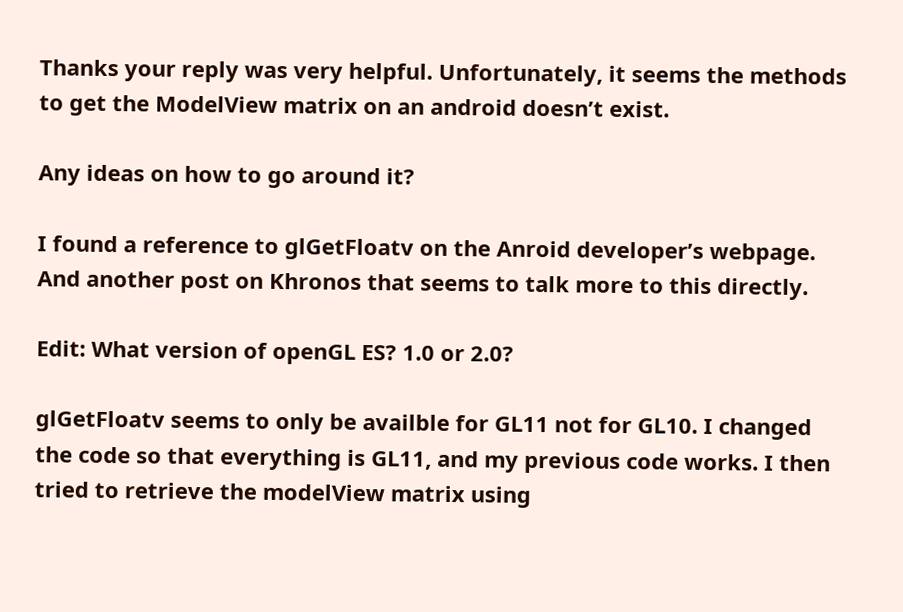Thanks your reply was very helpful. Unfortunately, it seems the methods to get the ModelView matrix on an android doesn’t exist.

Any ideas on how to go around it?

I found a reference to glGetFloatv on the Anroid developer’s webpage. And another post on Khronos that seems to talk more to this directly.

Edit: What version of openGL ES? 1.0 or 2.0?

glGetFloatv seems to only be availble for GL11 not for GL10. I changed the code so that everything is GL11, and my previous code works. I then tried to retrieve the modelView matrix using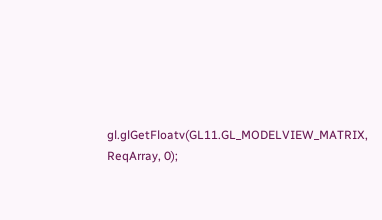gl.glGetFloatv(GL11.GL_MODELVIEW_MATRIX, ReqArray, 0);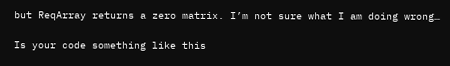but ReqArray returns a zero matrix. I’m not sure what I am doing wrong…

Is your code something like this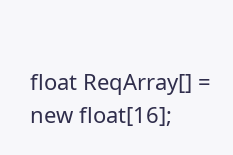float ReqArray[] = new float[16];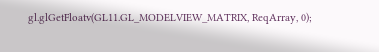gl.glGetFloatv(GL11.GL_MODELVIEW_MATRIX, ReqArray, 0);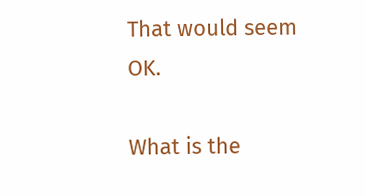That would seem OK.

What is the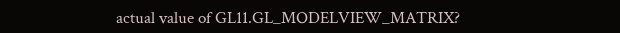actual value of GL11.GL_MODELVIEW_MATRIX?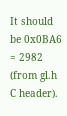It should be 0x0BA6 = 2982 (from gl.h C header).